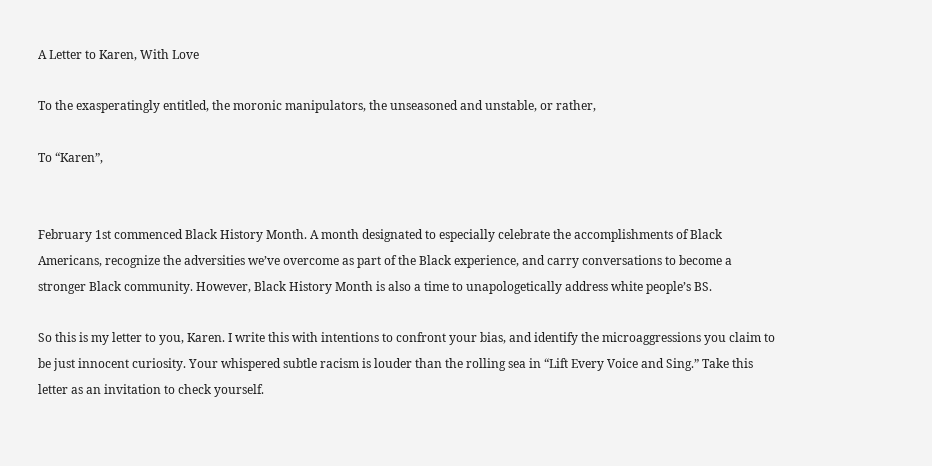A Letter to Karen, With Love

To the exasperatingly entitled, the moronic manipulators, the unseasoned and unstable, or rather,

To “Karen”,


February 1st commenced Black History Month. A month designated to especially celebrate the accomplishments of Black Americans, recognize the adversities we’ve overcome as part of the Black experience, and carry conversations to become a stronger Black community. However, Black History Month is also a time to unapologetically address white people’s BS.

So this is my letter to you, Karen. I write this with intentions to confront your bias, and identify the microaggressions you claim to be just innocent curiosity. Your whispered subtle racism is louder than the rolling sea in “Lift Every Voice and Sing.” Take this letter as an invitation to check yourself.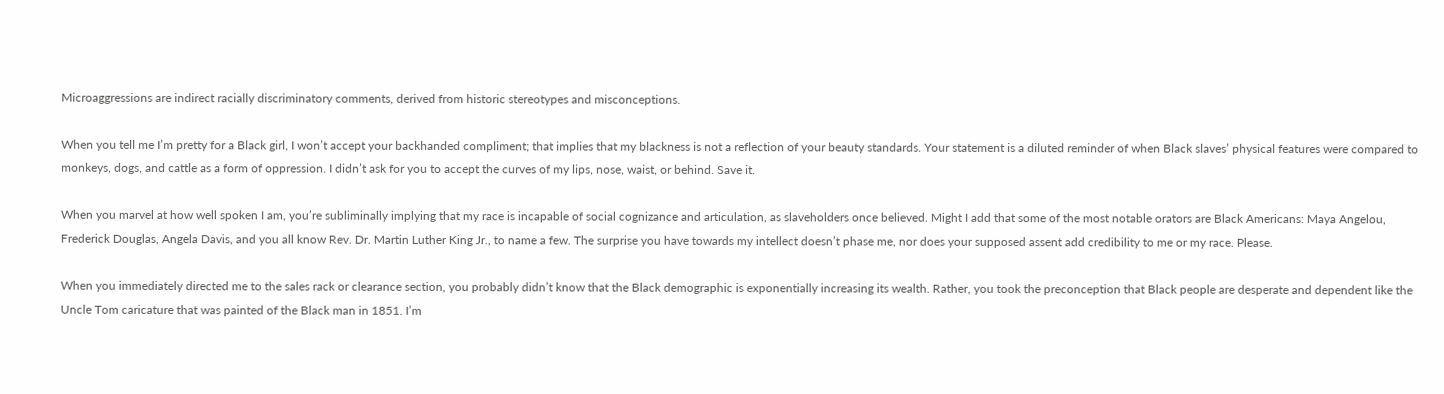Microaggressions are indirect racially discriminatory comments, derived from historic stereotypes and misconceptions.

When you tell me I’m pretty for a Black girl, I won’t accept your backhanded compliment; that implies that my blackness is not a reflection of your beauty standards. Your statement is a diluted reminder of when Black slaves’ physical features were compared to monkeys, dogs, and cattle as a form of oppression. I didn’t ask for you to accept the curves of my lips, nose, waist, or behind. Save it.

When you marvel at how well spoken I am, you’re subliminally implying that my race is incapable of social cognizance and articulation, as slaveholders once believed. Might I add that some of the most notable orators are Black Americans: Maya Angelou, Frederick Douglas, Angela Davis, and you all know Rev. Dr. Martin Luther King Jr., to name a few. The surprise you have towards my intellect doesn’t phase me, nor does your supposed assent add credibility to me or my race. Please.

When you immediately directed me to the sales rack or clearance section, you probably didn’t know that the Black demographic is exponentially increasing its wealth. Rather, you took the preconception that Black people are desperate and dependent like the Uncle Tom caricature that was painted of the Black man in 1851. I’m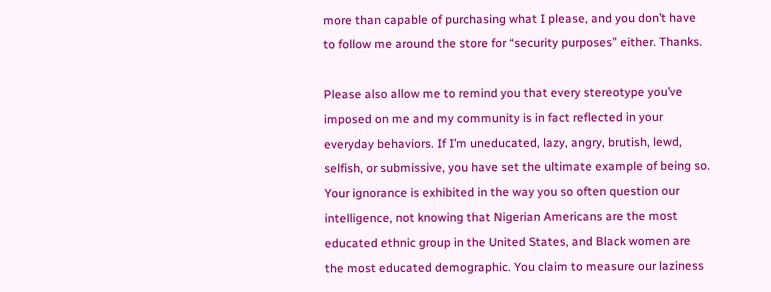more than capable of purchasing what I please, and you don’t have to follow me around the store for “security purposes” either. Thanks.

Please also allow me to remind you that every stereotype you’ve imposed on me and my community is in fact reflected in your everyday behaviors. If I’m uneducated, lazy, angry, brutish, lewd, selfish, or submissive, you have set the ultimate example of being so. Your ignorance is exhibited in the way you so often question our intelligence, not knowing that Nigerian Americans are the most educated ethnic group in the United States, and Black women are the most educated demographic. You claim to measure our laziness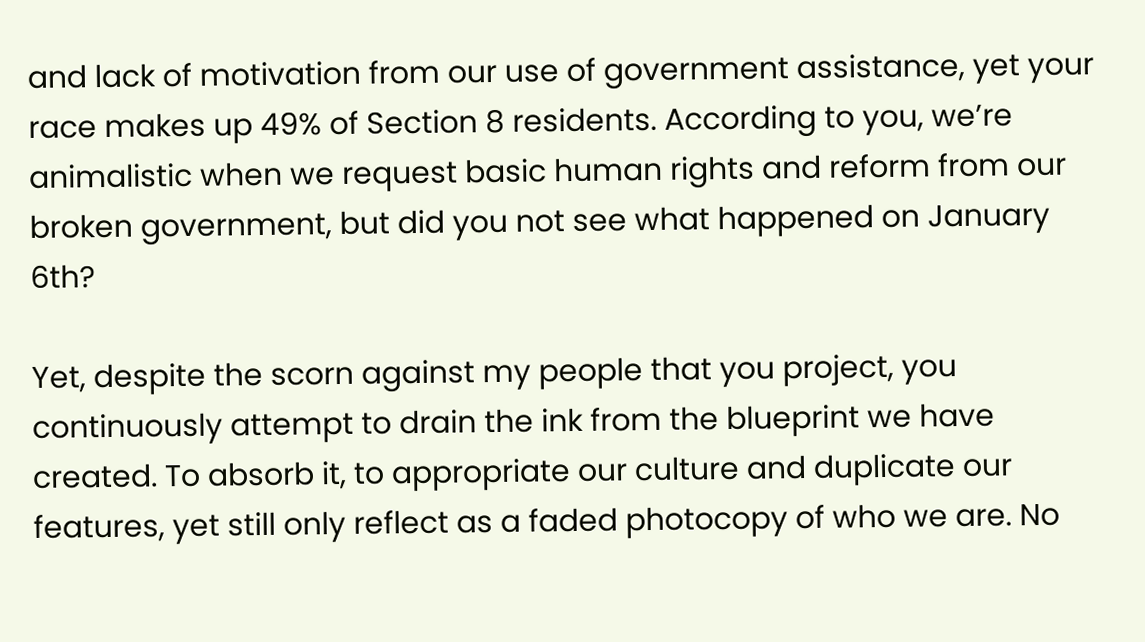and lack of motivation from our use of government assistance, yet your race makes up 49% of Section 8 residents. According to you, we’re animalistic when we request basic human rights and reform from our broken government, but did you not see what happened on January 6th?

Yet, despite the scorn against my people that you project, you continuously attempt to drain the ink from the blueprint we have created. To absorb it, to appropriate our culture and duplicate our features, yet still only reflect as a faded photocopy of who we are. No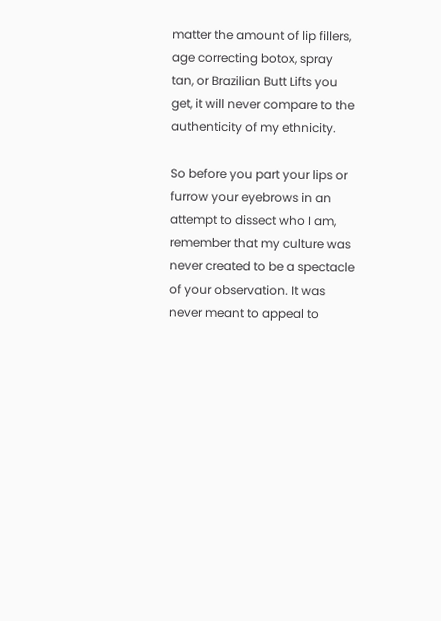matter the amount of lip fillers, age correcting botox, spray tan, or Brazilian Butt Lifts you get, it will never compare to the authenticity of my ethnicity.

So before you part your lips or furrow your eyebrows in an attempt to dissect who I am, remember that my culture was never created to be a spectacle of your observation. It was never meant to appeal to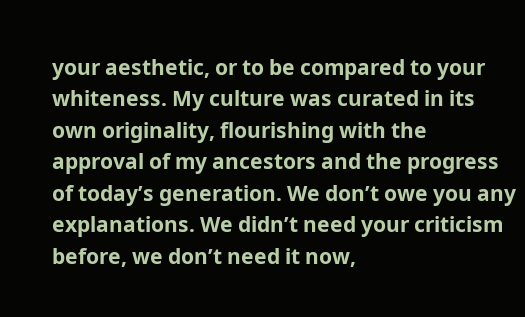your aesthetic, or to be compared to your whiteness. My culture was curated in its own originality, flourishing with the approval of my ancestors and the progress of today’s generation. We don’t owe you any explanations. We didn’t need your criticism before, we don’t need it now,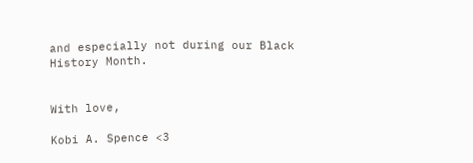and especially not during our Black History Month.


With love,

Kobi A. Spence <3